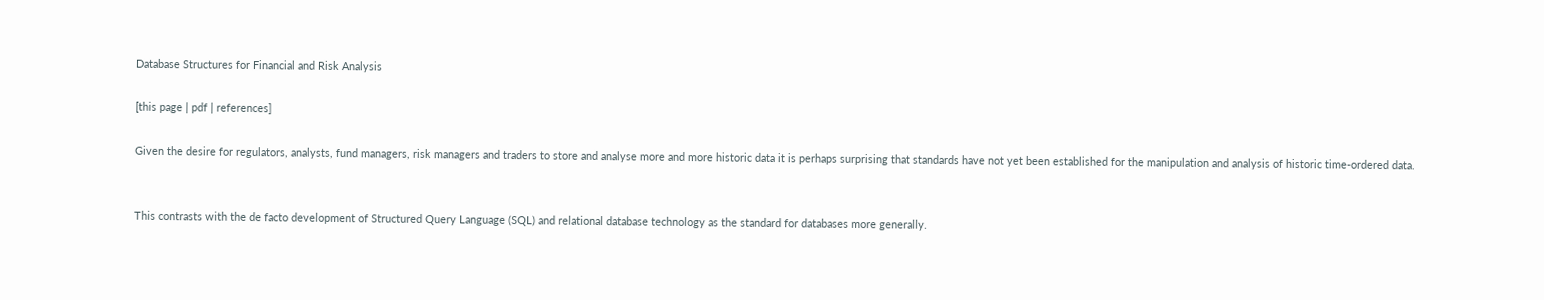Database Structures for Financial and Risk Analysis

[this page | pdf | references]

Given the desire for regulators, analysts, fund managers, risk managers and traders to store and analyse more and more historic data it is perhaps surprising that standards have not yet been established for the manipulation and analysis of historic time-ordered data.


This contrasts with the de facto development of Structured Query Language (SQL) and relational database technology as the standard for databases more generally.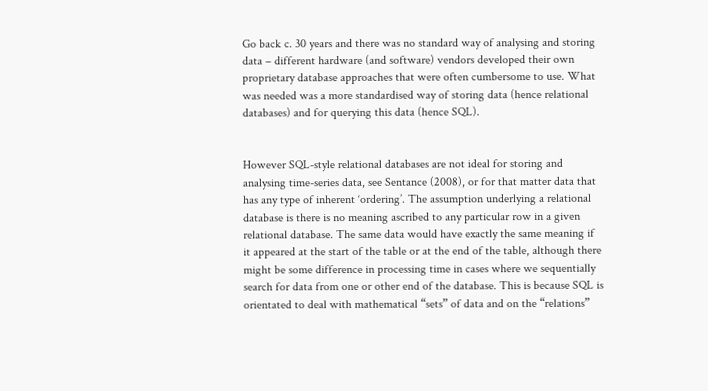Go back c. 30 years and there was no standard way of analysing and storing data – different hardware (and software) vendors developed their own proprietary database approaches that were often cumbersome to use. What was needed was a more standardised way of storing data (hence relational databases) and for querying this data (hence SQL).


However SQL-style relational databases are not ideal for storing and analysing time-series data, see Sentance (2008), or for that matter data that has any type of inherent ‘ordering’. The assumption underlying a relational database is there is no meaning ascribed to any particular row in a given relational database. The same data would have exactly the same meaning if it appeared at the start of the table or at the end of the table, although there might be some difference in processing time in cases where we sequentially search for data from one or other end of the database. This is because SQL is orientated to deal with mathematical “sets” of data and on the “relations”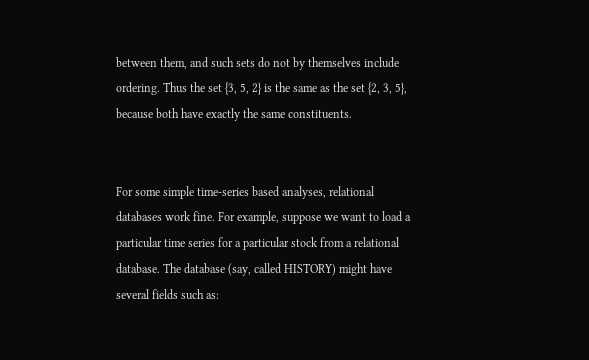between them, and such sets do not by themselves include ordering. Thus the set {3, 5, 2} is the same as the set {2, 3, 5}, because both have exactly the same constituents.


For some simple time-series based analyses, relational databases work fine. For example, suppose we want to load a particular time series for a particular stock from a relational database. The database (say, called HISTORY) might have several fields such as: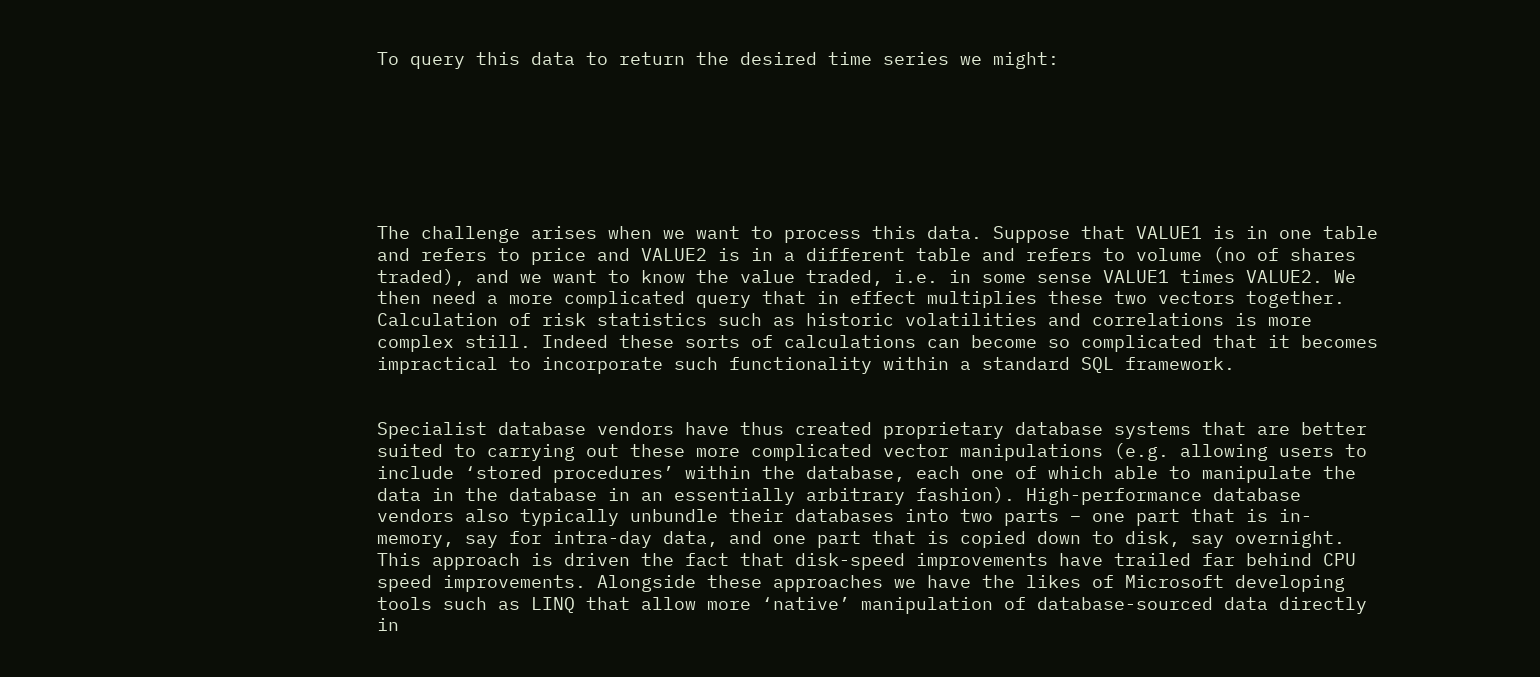To query this data to return the desired time series we might:







The challenge arises when we want to process this data. Suppose that VALUE1 is in one table and refers to price and VALUE2 is in a different table and refers to volume (no of shares traded), and we want to know the value traded, i.e. in some sense VALUE1 times VALUE2. We then need a more complicated query that in effect multiplies these two vectors together. Calculation of risk statistics such as historic volatilities and correlations is more complex still. Indeed these sorts of calculations can become so complicated that it becomes impractical to incorporate such functionality within a standard SQL framework.


Specialist database vendors have thus created proprietary database systems that are better suited to carrying out these more complicated vector manipulations (e.g. allowing users to include ‘stored procedures’ within the database, each one of which able to manipulate the data in the database in an essentially arbitrary fashion). High-performance database vendors also typically unbundle their databases into two parts – one part that is in-memory, say for intra-day data, and one part that is copied down to disk, say overnight. This approach is driven the fact that disk-speed improvements have trailed far behind CPU speed improvements. Alongside these approaches we have the likes of Microsoft developing tools such as LINQ that allow more ‘native’ manipulation of database-sourced data directly in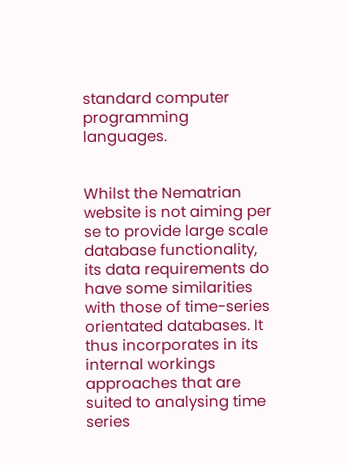standard computer programming languages.


Whilst the Nematrian website is not aiming per se to provide large scale database functionality, its data requirements do have some similarities with those of time-series orientated databases. It thus incorporates in its internal workings approaches that are suited to analysing time series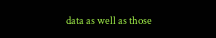data as well as those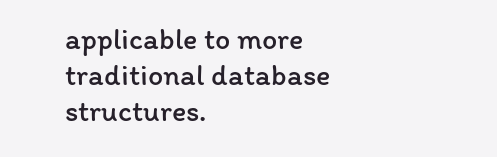applicable to more traditional database structures.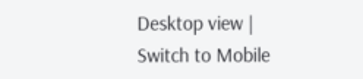Desktop view | Switch to Mobile